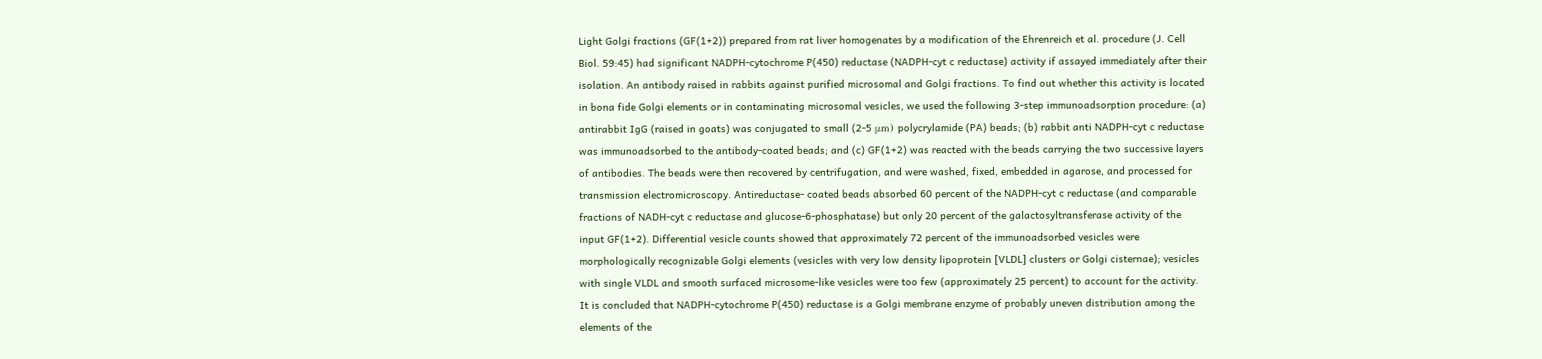Light Golgi fractions (GF(1+2)) prepared from rat liver homogenates by a modification of the Ehrenreich et al. procedure (J. Cell Biol. 59:45) had significant NADPH-cytochrome P(450) reductase (NADPH-cyt c reductase) activity if assayed immediately after their isolation. An antibody raised in rabbits against purified microsomal and Golgi fractions. To find out whether this activity is located in bona fide Golgi elements or in contaminating microsomal vesicles, we used the following 3-step immunoadsorption procedure: (a) antirabbit IgG (raised in goats) was conjugated to small (2-5 μm) polycrylamide (PA) beads; (b) rabbit anti NADPH-cyt c reductase was immunoadsorbed to the antibody-coated beads; and (c) GF(1+2) was reacted with the beads carrying the two successive layers of antibodies. The beads were then recovered by centrifugation, and were washed, fixed, embedded in agarose, and processed for transmission electromicroscopy. Antireductase- coated beads absorbed 60 percent of the NADPH-cyt c reductase (and comparable fractions of NADH-cyt c reductase and glucose-6-phosphatase) but only 20 percent of the galactosyltransferase activity of the input GF(1+2). Differential vesicle counts showed that approximately 72 percent of the immunoadsorbed vesicles were morphologically recognizable Golgi elements (vesicles with very low density lipoprotein [VLDL] clusters or Golgi cisternae); vesicles with single VLDL and smooth surfaced microsome-like vesicles were too few (approximately 25 percent) to account for the activity. It is concluded that NADPH-cytochrome P(450) reductase is a Golgi membrane enzyme of probably uneven distribution among the elements of the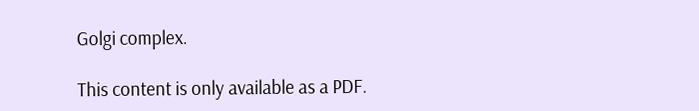Golgi complex.

This content is only available as a PDF.